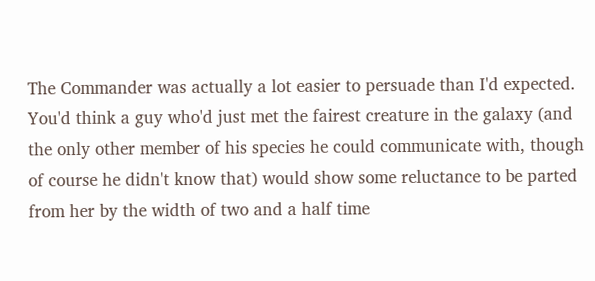The Commander was actually a lot easier to persuade than I'd expected. You'd think a guy who'd just met the fairest creature in the galaxy (and the only other member of his species he could communicate with, though of course he didn't know that) would show some reluctance to be parted from her by the width of two and a half time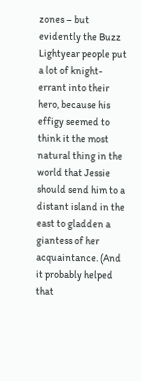zones – but evidently the Buzz Lightyear people put a lot of knight-errant into their hero, because his effigy seemed to think it the most natural thing in the world that Jessie should send him to a distant island in the east to gladden a giantess of her acquaintance. (And it probably helped that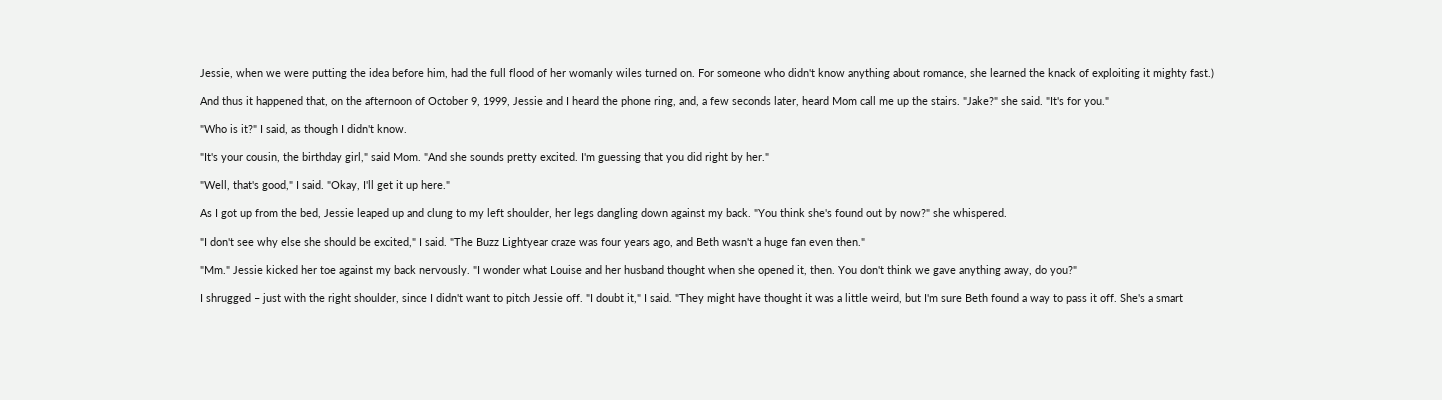Jessie, when we were putting the idea before him, had the full flood of her womanly wiles turned on. For someone who didn't know anything about romance, she learned the knack of exploiting it mighty fast.)

And thus it happened that, on the afternoon of October 9, 1999, Jessie and I heard the phone ring, and, a few seconds later, heard Mom call me up the stairs. "Jake?" she said. "It's for you."

"Who is it?" I said, as though I didn't know.

"It's your cousin, the birthday girl," said Mom. "And she sounds pretty excited. I'm guessing that you did right by her."

"Well, that's good," I said. "Okay, I'll get it up here."

As I got up from the bed, Jessie leaped up and clung to my left shoulder, her legs dangling down against my back. "You think she's found out by now?" she whispered.

"I don't see why else she should be excited," I said. "The Buzz Lightyear craze was four years ago, and Beth wasn't a huge fan even then."

"Mm." Jessie kicked her toe against my back nervously. "I wonder what Louise and her husband thought when she opened it, then. You don't think we gave anything away, do you?"

I shrugged – just with the right shoulder, since I didn't want to pitch Jessie off. "I doubt it," I said. "They might have thought it was a little weird, but I'm sure Beth found a way to pass it off. She's a smart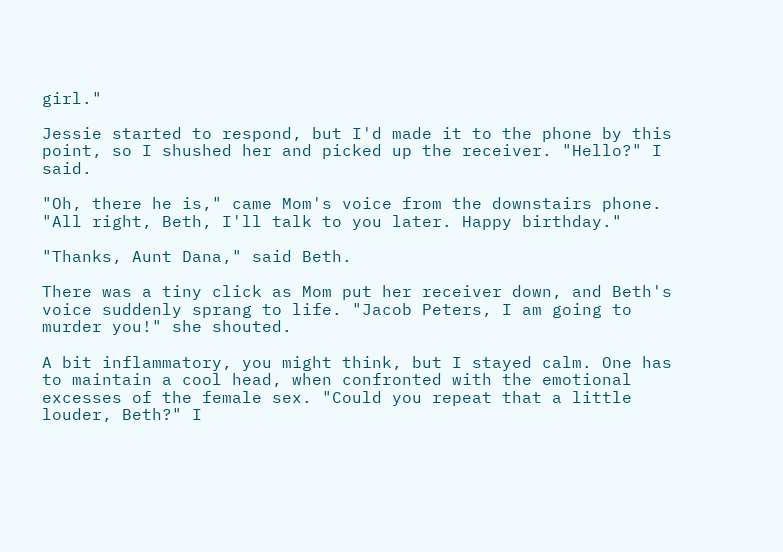girl."

Jessie started to respond, but I'd made it to the phone by this point, so I shushed her and picked up the receiver. "Hello?" I said.

"Oh, there he is," came Mom's voice from the downstairs phone. "All right, Beth, I'll talk to you later. Happy birthday."

"Thanks, Aunt Dana," said Beth.

There was a tiny click as Mom put her receiver down, and Beth's voice suddenly sprang to life. "Jacob Peters, I am going to murder you!" she shouted.

A bit inflammatory, you might think, but I stayed calm. One has to maintain a cool head, when confronted with the emotional excesses of the female sex. "Could you repeat that a little louder, Beth?" I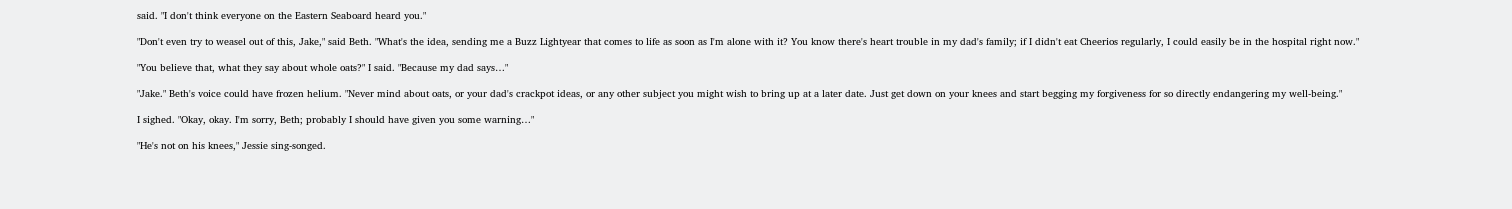said. "I don't think everyone on the Eastern Seaboard heard you."

"Don't even try to weasel out of this, Jake," said Beth. "What's the idea, sending me a Buzz Lightyear that comes to life as soon as I'm alone with it? You know there's heart trouble in my dad's family; if I didn't eat Cheerios regularly, I could easily be in the hospital right now."

"You believe that, what they say about whole oats?" I said. "Because my dad says…"

"Jake." Beth's voice could have frozen helium. "Never mind about oats, or your dad's crackpot ideas, or any other subject you might wish to bring up at a later date. Just get down on your knees and start begging my forgiveness for so directly endangering my well-being."

I sighed. "Okay, okay. I'm sorry, Beth; probably I should have given you some warning…"

"He's not on his knees," Jessie sing-songed.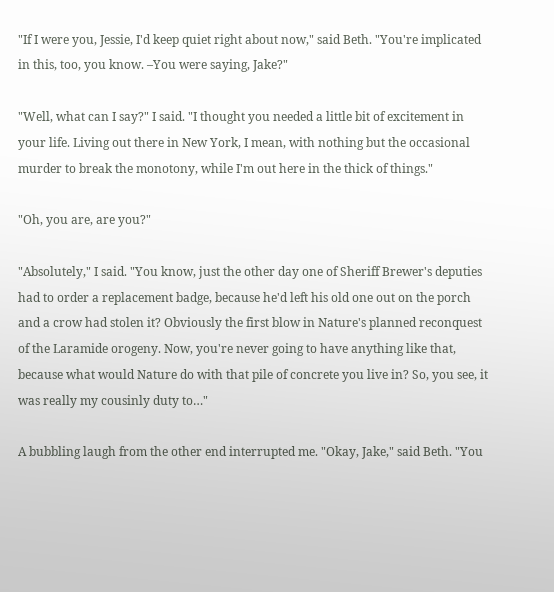"If I were you, Jessie, I'd keep quiet right about now," said Beth. "You're implicated in this, too, you know. –You were saying, Jake?"

"Well, what can I say?" I said. "I thought you needed a little bit of excitement in your life. Living out there in New York, I mean, with nothing but the occasional murder to break the monotony, while I'm out here in the thick of things."

"Oh, you are, are you?"

"Absolutely," I said. "You know, just the other day one of Sheriff Brewer's deputies had to order a replacement badge, because he'd left his old one out on the porch and a crow had stolen it? Obviously the first blow in Nature's planned reconquest of the Laramide orogeny. Now, you're never going to have anything like that, because what would Nature do with that pile of concrete you live in? So, you see, it was really my cousinly duty to…"

A bubbling laugh from the other end interrupted me. "Okay, Jake," said Beth. "You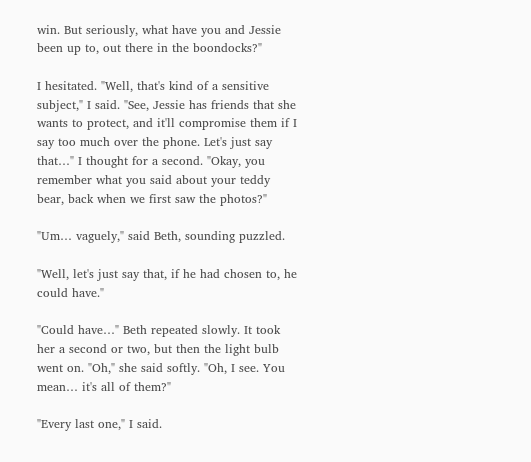win. But seriously, what have you and Jessie been up to, out there in the boondocks?"

I hesitated. "Well, that's kind of a sensitive subject," I said. "See, Jessie has friends that she wants to protect, and it'll compromise them if I say too much over the phone. Let's just say that…" I thought for a second. "Okay, you remember what you said about your teddy bear, back when we first saw the photos?"

"Um… vaguely," said Beth, sounding puzzled.

"Well, let's just say that, if he had chosen to, he could have."

"Could have…" Beth repeated slowly. It took her a second or two, but then the light bulb went on. "Oh," she said softly. "Oh, I see. You mean… it's all of them?"

"Every last one," I said.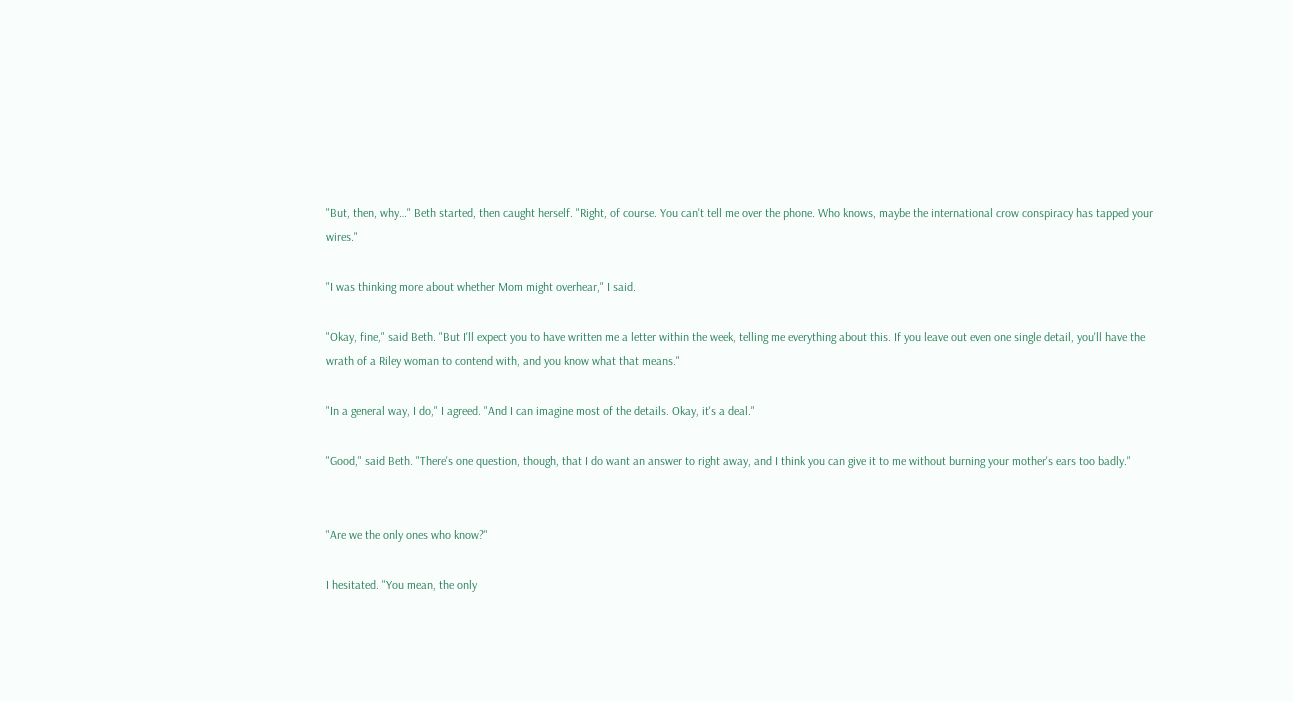"But, then, why…" Beth started, then caught herself. "Right, of course. You can't tell me over the phone. Who knows, maybe the international crow conspiracy has tapped your wires."

"I was thinking more about whether Mom might overhear," I said.

"Okay, fine," said Beth. "But I'll expect you to have written me a letter within the week, telling me everything about this. If you leave out even one single detail, you'll have the wrath of a Riley woman to contend with, and you know what that means."

"In a general way, I do," I agreed. "And I can imagine most of the details. Okay, it's a deal."

"Good," said Beth. "There's one question, though, that I do want an answer to right away, and I think you can give it to me without burning your mother's ears too badly."


"Are we the only ones who know?"

I hesitated. "You mean, the only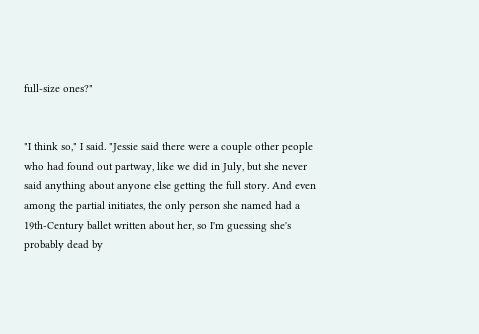full-size ones?"


"I think so," I said. "Jessie said there were a couple other people who had found out partway, like we did in July, but she never said anything about anyone else getting the full story. And even among the partial initiates, the only person she named had a 19th-Century ballet written about her, so I'm guessing she's probably dead by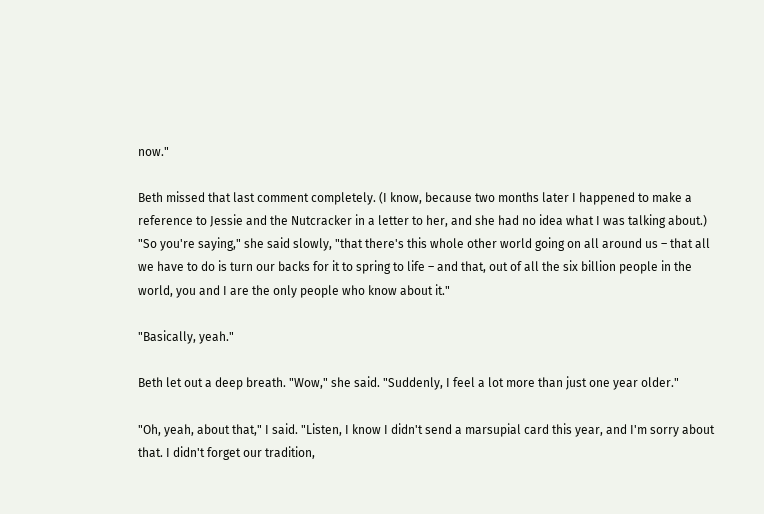now."

Beth missed that last comment completely. (I know, because two months later I happened to make a reference to Jessie and the Nutcracker in a letter to her, and she had no idea what I was talking about.) "So you're saying," she said slowly, "that there's this whole other world going on all around us – that all we have to do is turn our backs for it to spring to life – and that, out of all the six billion people in the world, you and I are the only people who know about it."

"Basically, yeah."

Beth let out a deep breath. "Wow," she said. "Suddenly, I feel a lot more than just one year older."

"Oh, yeah, about that," I said. "Listen, I know I didn't send a marsupial card this year, and I'm sorry about that. I didn't forget our tradition,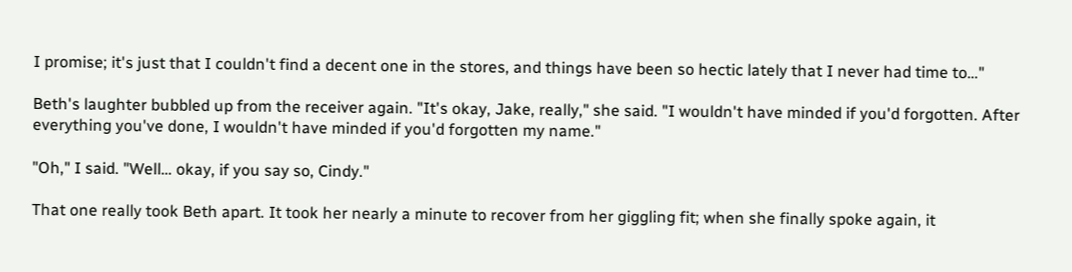I promise; it's just that I couldn't find a decent one in the stores, and things have been so hectic lately that I never had time to…"

Beth's laughter bubbled up from the receiver again. "It's okay, Jake, really," she said. "I wouldn't have minded if you'd forgotten. After everything you've done, I wouldn't have minded if you'd forgotten my name."

"Oh," I said. "Well… okay, if you say so, Cindy."

That one really took Beth apart. It took her nearly a minute to recover from her giggling fit; when she finally spoke again, it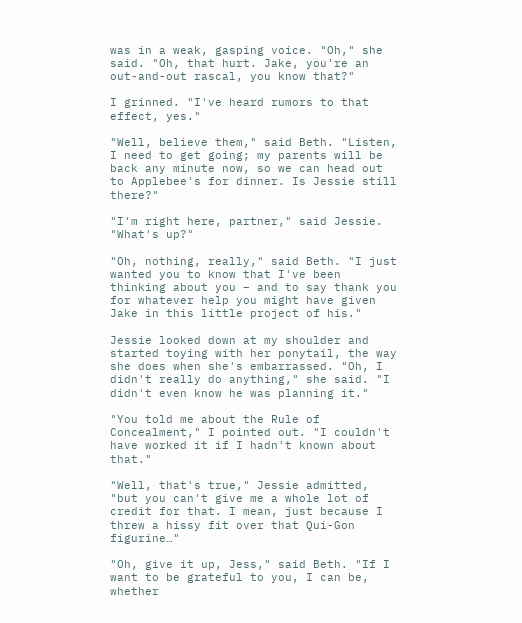was in a weak, gasping voice. "Oh," she said. "Oh, that hurt. Jake, you're an out-and-out rascal, you know that?"

I grinned. "I've heard rumors to that effect, yes."

"Well, believe them," said Beth. "Listen, I need to get going; my parents will be back any minute now, so we can head out to Applebee's for dinner. Is Jessie still there?"

"I'm right here, partner," said Jessie. "What's up?"

"Oh, nothing, really," said Beth. "I just wanted you to know that I've been thinking about you – and to say thank you for whatever help you might have given Jake in this little project of his."

Jessie looked down at my shoulder and started toying with her ponytail, the way she does when she's embarrassed. "Oh, I didn't really do anything," she said. "I didn't even know he was planning it."

"You told me about the Rule of Concealment," I pointed out. "I couldn't have worked it if I hadn't known about that."

"Well, that's true," Jessie admitted, "but you can't give me a whole lot of credit for that. I mean, just because I threw a hissy fit over that Qui-Gon figurine…"

"Oh, give it up, Jess," said Beth. "If I want to be grateful to you, I can be, whether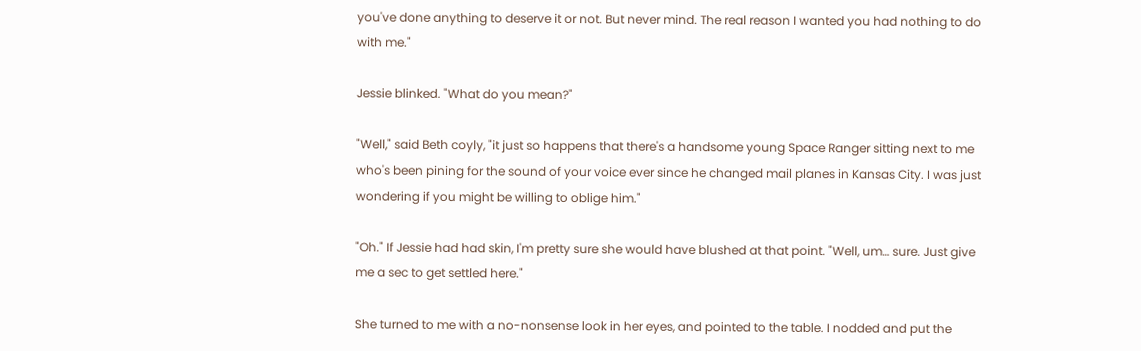you've done anything to deserve it or not. But never mind. The real reason I wanted you had nothing to do with me."

Jessie blinked. "What do you mean?"

"Well," said Beth coyly, "it just so happens that there's a handsome young Space Ranger sitting next to me who's been pining for the sound of your voice ever since he changed mail planes in Kansas City. I was just wondering if you might be willing to oblige him."

"Oh." If Jessie had had skin, I'm pretty sure she would have blushed at that point. "Well, um… sure. Just give me a sec to get settled here."

She turned to me with a no-nonsense look in her eyes, and pointed to the table. I nodded and put the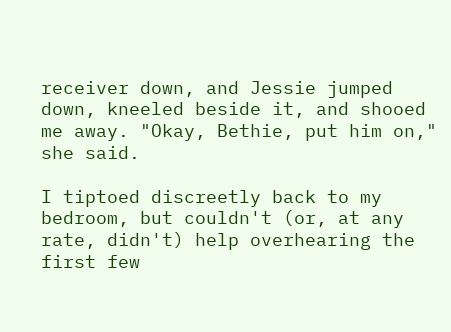receiver down, and Jessie jumped down, kneeled beside it, and shooed me away. "Okay, Bethie, put him on," she said.

I tiptoed discreetly back to my bedroom, but couldn't (or, at any rate, didn't) help overhearing the first few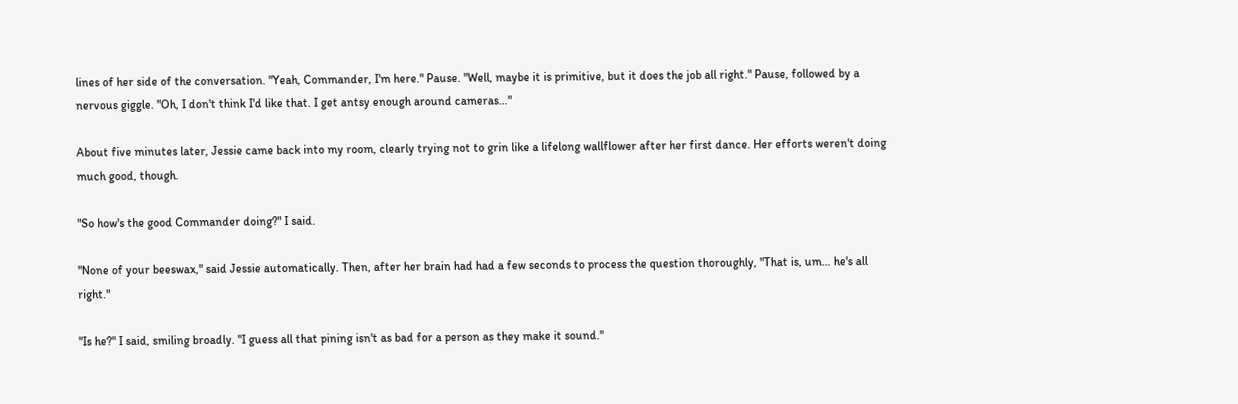lines of her side of the conversation. "Yeah, Commander, I'm here." Pause. "Well, maybe it is primitive, but it does the job all right." Pause, followed by a nervous giggle. "Oh, I don't think I'd like that. I get antsy enough around cameras…"

About five minutes later, Jessie came back into my room, clearly trying not to grin like a lifelong wallflower after her first dance. Her efforts weren't doing much good, though.

"So how's the good Commander doing?" I said.

"None of your beeswax," said Jessie automatically. Then, after her brain had had a few seconds to process the question thoroughly, "That is, um… he's all right."

"Is he?" I said, smiling broadly. "I guess all that pining isn't as bad for a person as they make it sound."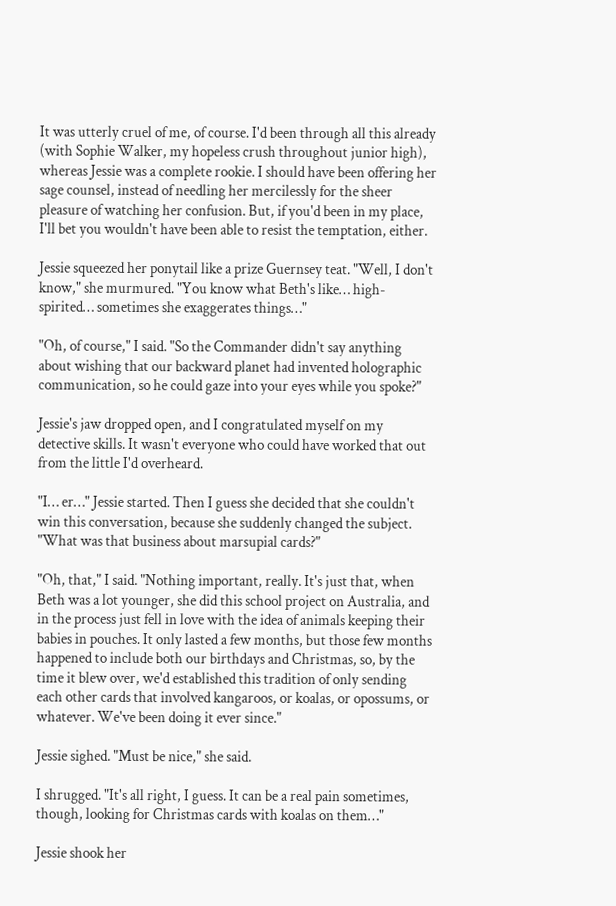It was utterly cruel of me, of course. I'd been through all this already (with Sophie Walker, my hopeless crush throughout junior high), whereas Jessie was a complete rookie. I should have been offering her sage counsel, instead of needling her mercilessly for the sheer pleasure of watching her confusion. But, if you'd been in my place, I'll bet you wouldn't have been able to resist the temptation, either.

Jessie squeezed her ponytail like a prize Guernsey teat. "Well, I don't know," she murmured. "You know what Beth's like… high-spirited… sometimes she exaggerates things…"

"Oh, of course," I said. "So the Commander didn't say anything about wishing that our backward planet had invented holographic communication, so he could gaze into your eyes while you spoke?"

Jessie's jaw dropped open, and I congratulated myself on my detective skills. It wasn't everyone who could have worked that out from the little I'd overheard.

"I… er…" Jessie started. Then I guess she decided that she couldn't win this conversation, because she suddenly changed the subject. "What was that business about marsupial cards?"

"Oh, that," I said. "Nothing important, really. It's just that, when Beth was a lot younger, she did this school project on Australia, and in the process just fell in love with the idea of animals keeping their babies in pouches. It only lasted a few months, but those few months happened to include both our birthdays and Christmas, so, by the time it blew over, we'd established this tradition of only sending each other cards that involved kangaroos, or koalas, or opossums, or whatever. We've been doing it ever since."

Jessie sighed. "Must be nice," she said.

I shrugged. "It's all right, I guess. It can be a real pain sometimes, though, looking for Christmas cards with koalas on them…"

Jessie shook her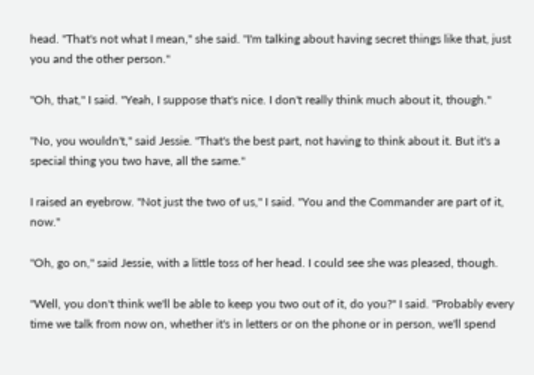head. "That's not what I mean," she said. "I'm talking about having secret things like that, just you and the other person."

"Oh, that," I said. "Yeah, I suppose that's nice. I don't really think much about it, though."

"No, you wouldn't," said Jessie. "That's the best part, not having to think about it. But it's a special thing you two have, all the same."

I raised an eyebrow. "Not just the two of us," I said. "You and the Commander are part of it, now."

"Oh, go on," said Jessie, with a little toss of her head. I could see she was pleased, though.

"Well, you don't think we'll be able to keep you two out of it, do you?" I said. "Probably every time we talk from now on, whether it's in letters or on the phone or in person, we'll spend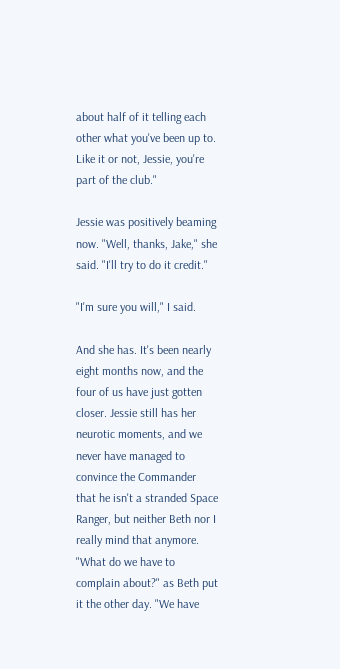about half of it telling each other what you've been up to. Like it or not, Jessie, you're part of the club."

Jessie was positively beaming now. "Well, thanks, Jake," she said. "I'll try to do it credit."

"I'm sure you will," I said.

And she has. It's been nearly eight months now, and the four of us have just gotten closer. Jessie still has her neurotic moments, and we never have managed to convince the Commander that he isn't a stranded Space Ranger, but neither Beth nor I really mind that anymore. "What do we have to complain about?" as Beth put it the other day. "We have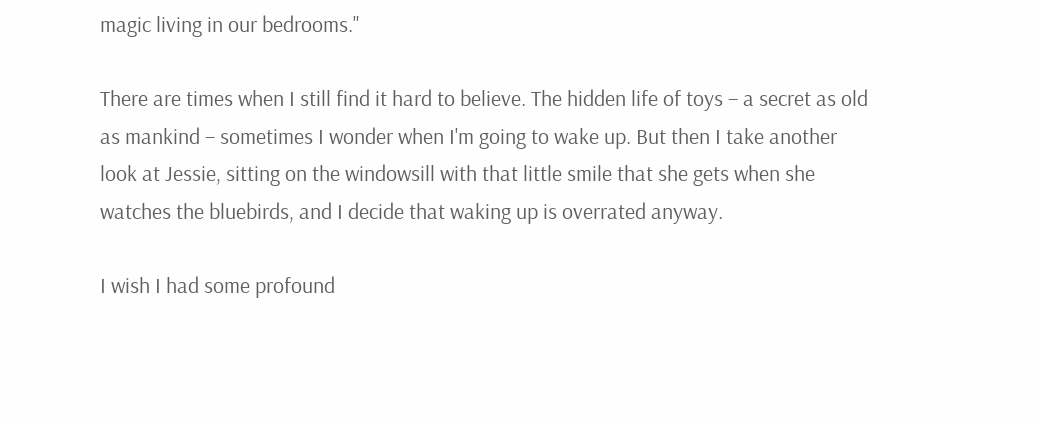magic living in our bedrooms."

There are times when I still find it hard to believe. The hidden life of toys – a secret as old as mankind – sometimes I wonder when I'm going to wake up. But then I take another look at Jessie, sitting on the windowsill with that little smile that she gets when she watches the bluebirds, and I decide that waking up is overrated anyway.

I wish I had some profound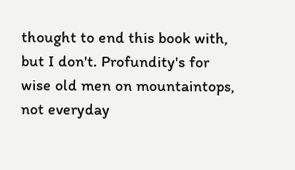thought to end this book with, but I don't. Profundity's for wise old men on mountaintops, not everyday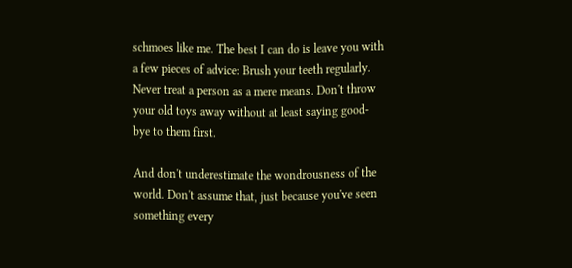schmoes like me. The best I can do is leave you with a few pieces of advice: Brush your teeth regularly. Never treat a person as a mere means. Don't throw your old toys away without at least saying good-bye to them first.

And don't underestimate the wondrousness of the world. Don't assume that, just because you've seen something every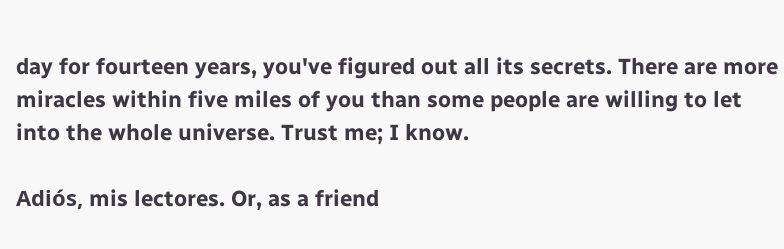day for fourteen years, you've figured out all its secrets. There are more miracles within five miles of you than some people are willing to let into the whole universe. Trust me; I know.

Adiós, mis lectores. Or, as a friend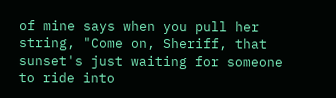of mine says when you pull her string, "Come on, Sheriff, that sunset's just waiting for someone to ride into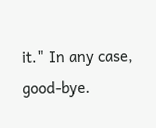it." In any case, good-bye.